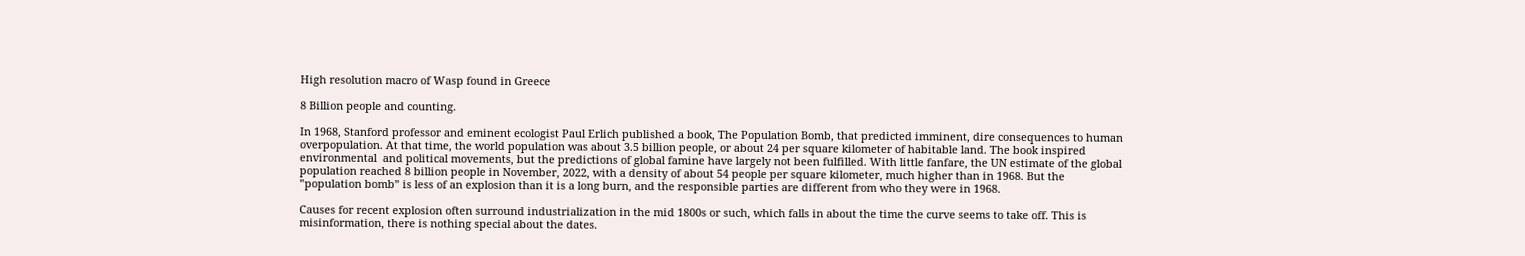High resolution macro of Wasp found in Greece

8 Billion people and counting.

In 1968, Stanford professor and eminent ecologist Paul Erlich published a book, The Population Bomb, that predicted imminent, dire consequences to human overpopulation. At that time, the world population was about 3.5 billion people, or about 24 per square kilometer of habitable land. The book inspired environmental  and political movements, but the predictions of global famine have largely not been fulfilled. With little fanfare, the UN estimate of the global population reached 8 billion people in November, 2022, with a density of about 54 people per square kilometer, much higher than in 1968. But the ”population bomb” is less of an explosion than it is a long burn, and the responsible parties are different from who they were in 1968.

Causes for recent explosion often surround industrialization in the mid 1800s or such, which falls in about the time the curve seems to take off. This is misinformation, there is nothing special about the dates.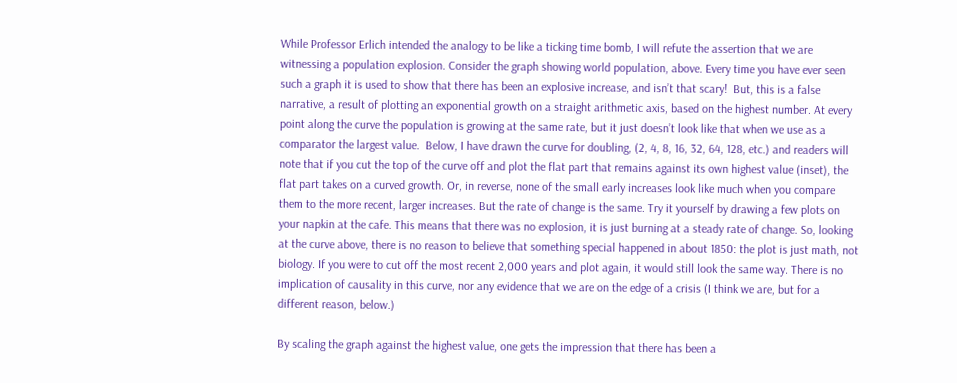While Professor Erlich intended the analogy to be like a ticking time bomb, I will refute the assertion that we are witnessing a population explosion. Consider the graph showing world population, above. Every time you have ever seen such a graph it is used to show that there has been an explosive increase, and isn’t that scary!  But, this is a false narrative, a result of plotting an exponential growth on a straight arithmetic axis, based on the highest number. At every point along the curve the population is growing at the same rate, but it just doesn’t look like that when we use as a comparator the largest value.  Below, I have drawn the curve for doubling, (2, 4, 8, 16, 32, 64, 128, etc.) and readers will note that if you cut the top of the curve off and plot the flat part that remains against its own highest value (inset), the flat part takes on a curved growth. Or, in reverse, none of the small early increases look like much when you compare them to the more recent, larger increases. But the rate of change is the same. Try it yourself by drawing a few plots on your napkin at the cafe. This means that there was no explosion, it is just burning at a steady rate of change. So, looking at the curve above, there is no reason to believe that something special happened in about 1850: the plot is just math, not biology. If you were to cut off the most recent 2,000 years and plot again, it would still look the same way. There is no implication of causality in this curve, nor any evidence that we are on the edge of a crisis (I think we are, but for a different reason, below.)

By scaling the graph against the highest value, one gets the impression that there has been a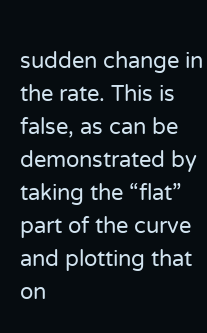sudden change in the rate. This is false, as can be demonstrated by taking the “flat” part of the curve and plotting that on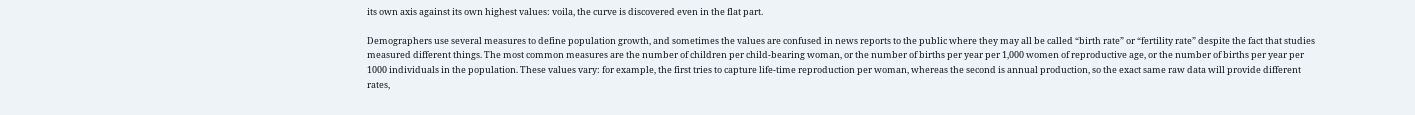its own axis against its own highest values: voila, the curve is discovered even in the flat part.

Demographers use several measures to define population growth, and sometimes the values are confused in news reports to the public where they may all be called “birth rate” or “fertility rate” despite the fact that studies measured different things. The most common measures are the number of children per child-bearing woman, or the number of births per year per 1,000 women of reproductive age, or the number of births per year per 1000 individuals in the population. These values vary: for example, the first tries to capture life-time reproduction per woman, whereas the second is annual production, so the exact same raw data will provide different rates,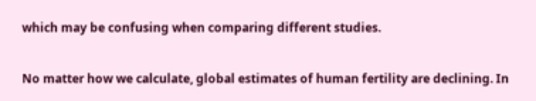which may be confusing when comparing different studies.

No matter how we calculate, global estimates of human fertility are declining. In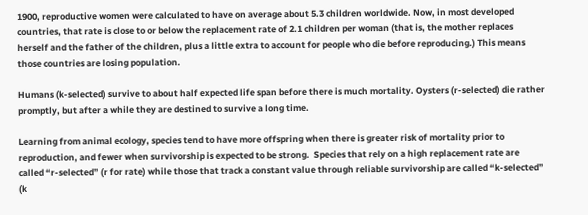1900, reproductive women were calculated to have on average about 5.3 children worldwide. Now, in most developed countries, that rate is close to or below the replacement rate of 2.1 children per woman (that is, the mother replaces herself and the father of the children, plus a little extra to account for people who die before reproducing.) This means those countries are losing population.

Humans (k-selected) survive to about half expected life span before there is much mortality. Oysters (r-selected) die rather promptly, but after a while they are destined to survive a long time.

Learning from animal ecology, species tend to have more offspring when there is greater risk of mortality prior to reproduction, and fewer when survivorship is expected to be strong.  Species that rely on a high replacement rate are called “r-selected” (r for rate) while those that track a constant value through reliable survivorship are called “k-selected” (k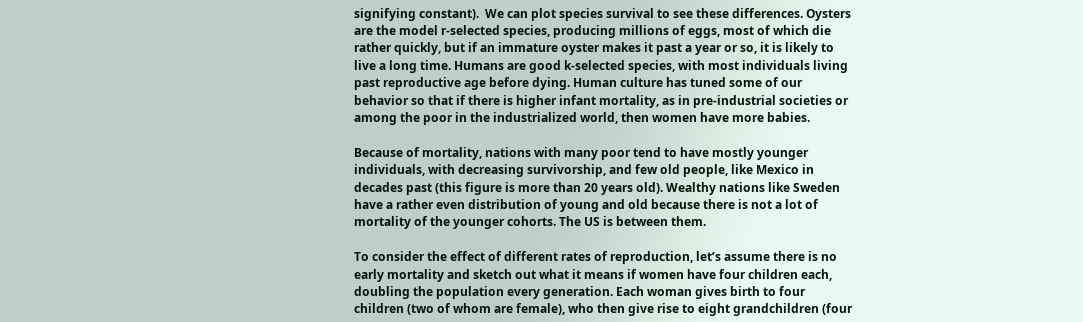signifying constant).  We can plot species survival to see these differences. Oysters are the model r-selected species, producing millions of eggs, most of which die rather quickly, but if an immature oyster makes it past a year or so, it is likely to live a long time. Humans are good k-selected species, with most individuals living past reproductive age before dying. Human culture has tuned some of our behavior so that if there is higher infant mortality, as in pre-industrial societies or among the poor in the industrialized world, then women have more babies.

Because of mortality, nations with many poor tend to have mostly younger individuals, with decreasing survivorship, and few old people, like Mexico in decades past (this figure is more than 20 years old). Wealthy nations like Sweden have a rather even distribution of young and old because there is not a lot of mortality of the younger cohorts. The US is between them.

To consider the effect of different rates of reproduction, let’s assume there is no early mortality and sketch out what it means if women have four children each, doubling the population every generation. Each woman gives birth to four children (two of whom are female), who then give rise to eight grandchildren (four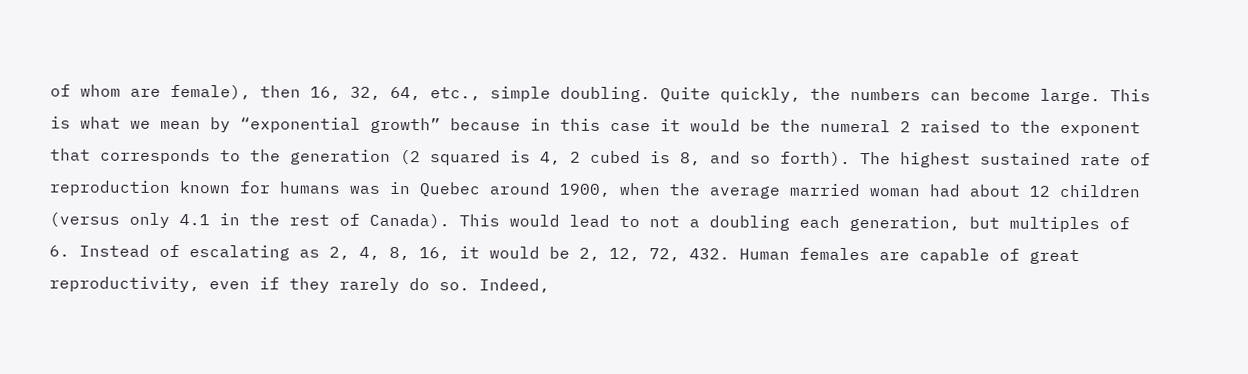of whom are female), then 16, 32, 64, etc., simple doubling. Quite quickly, the numbers can become large. This is what we mean by “exponential growth” because in this case it would be the numeral 2 raised to the exponent that corresponds to the generation (2 squared is 4, 2 cubed is 8, and so forth). The highest sustained rate of reproduction known for humans was in Quebec around 1900, when the average married woman had about 12 children (versus only 4.1 in the rest of Canada). This would lead to not a doubling each generation, but multiples of 6. Instead of escalating as 2, 4, 8, 16, it would be 2, 12, 72, 432. Human females are capable of great reproductivity, even if they rarely do so. Indeed,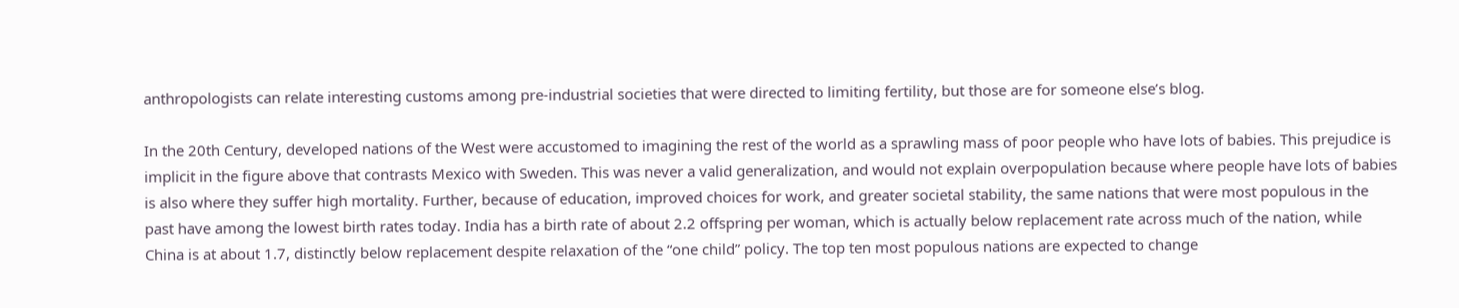anthropologists can relate interesting customs among pre-industrial societies that were directed to limiting fertility, but those are for someone else’s blog.

In the 20th Century, developed nations of the West were accustomed to imagining the rest of the world as a sprawling mass of poor people who have lots of babies. This prejudice is implicit in the figure above that contrasts Mexico with Sweden. This was never a valid generalization, and would not explain overpopulation because where people have lots of babies is also where they suffer high mortality. Further, because of education, improved choices for work, and greater societal stability, the same nations that were most populous in the past have among the lowest birth rates today. India has a birth rate of about 2.2 offspring per woman, which is actually below replacement rate across much of the nation, while China is at about 1.7, distinctly below replacement despite relaxation of the “one child” policy. The top ten most populous nations are expected to change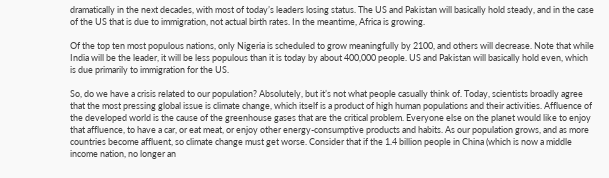dramatically in the next decades, with most of today’s leaders losing status. The US and Pakistan will basically hold steady, and in the case of the US that is due to immigration, not actual birth rates. In the meantime, Africa is growing.

Of the top ten most populous nations, only Nigeria is scheduled to grow meaningfully by 2100, and others will decrease. Note that while India will be the leader, it will be less populous than it is today by about 400,000 people. US and Pakistan will basically hold even, which is due primarily to immigration for the US.

So, do we have a crisis related to our population? Absolutely, but it’s not what people casually think of. Today, scientists broadly agree that the most pressing global issue is climate change, which itself is a product of high human populations and their activities. Affluence of the developed world is the cause of the greenhouse gases that are the critical problem. Everyone else on the planet would like to enjoy that affluence, to have a car, or eat meat, or enjoy other energy-consumptive products and habits. As our population grows, and as more countries become affluent, so climate change must get worse. Consider that if the 1.4 billion people in China (which is now a middle income nation, no longer an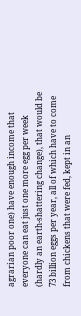agrarian poor one) have enough income that everyone can eat just one more egg per week (hardly an earth-shattering change), that would be 73 billion eggs per year, all of which have to come from chickens that were fed, kept in an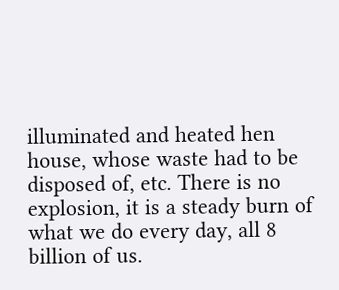illuminated and heated hen house, whose waste had to be disposed of, etc. There is no explosion, it is a steady burn of what we do every day, all 8 billion of us.